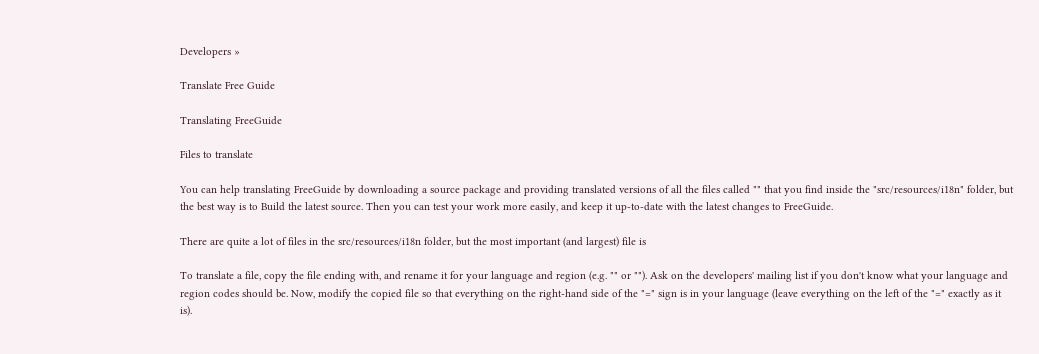Developers »

Translate Free Guide

Translating FreeGuide

Files to translate

You can help translating FreeGuide by downloading a source package and providing translated versions of all the files called "" that you find inside the "src/resources/i18n" folder, but the best way is to Build the latest source. Then you can test your work more easily, and keep it up-to-date with the latest changes to FreeGuide.

There are quite a lot of files in the src/resources/i18n folder, but the most important (and largest) file is

To translate a file, copy the file ending with, and rename it for your language and region (e.g. "" or ""). Ask on the developers' mailing list if you don't know what your language and region codes should be. Now, modify the copied file so that everything on the right-hand side of the "=" sign is in your language (leave everything on the left of the "=" exactly as it is).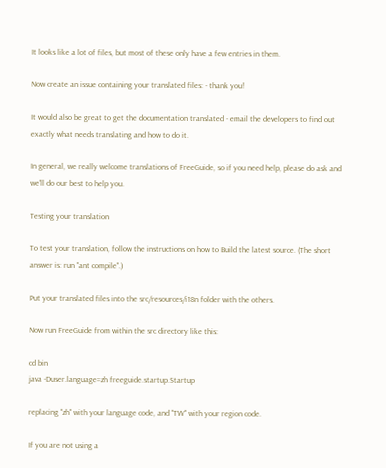It looks like a lot of files, but most of these only have a few entries in them.

Now create an issue containing your translated files: - thank you!

It would also be great to get the documentation translated - email the developers to find out exactly what needs translating and how to do it.

In general, we really welcome translations of FreeGuide, so if you need help, please do ask and we'll do our best to help you.

Testing your translation

To test your translation, follow the instructions on how to Build the latest source. (The short answer is: run "ant compile".)

Put your translated files into the src/resources/i18n folder with the others.

Now run FreeGuide from within the src directory like this:

cd bin
java -Duser.language=zh freeguide.startup.Startup

replacing "zh" with your language code, and "TW" with your region code.

If you are not using a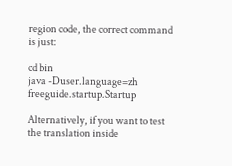region code, the correct command is just:

cd bin
java -Duser.language=zh freeguide.startup.Startup

Alternatively, if you want to test the translation inside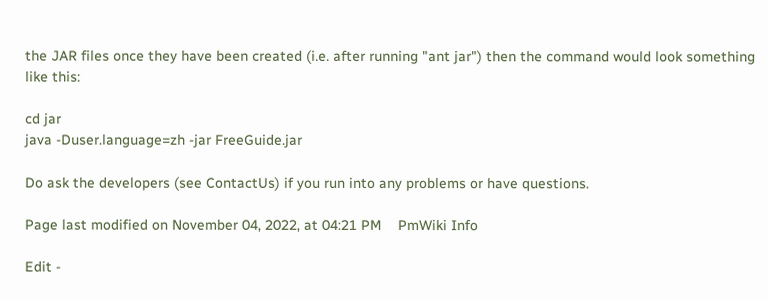the JAR files once they have been created (i.e. after running "ant jar") then the command would look something like this:

cd jar
java -Duser.language=zh -jar FreeGuide.jar

Do ask the developers (see ContactUs) if you run into any problems or have questions.

Page last modified on November 04, 2022, at 04:21 PM    PmWiki Info

Edit -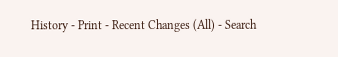History - Print - Recent Changes (All) - Search